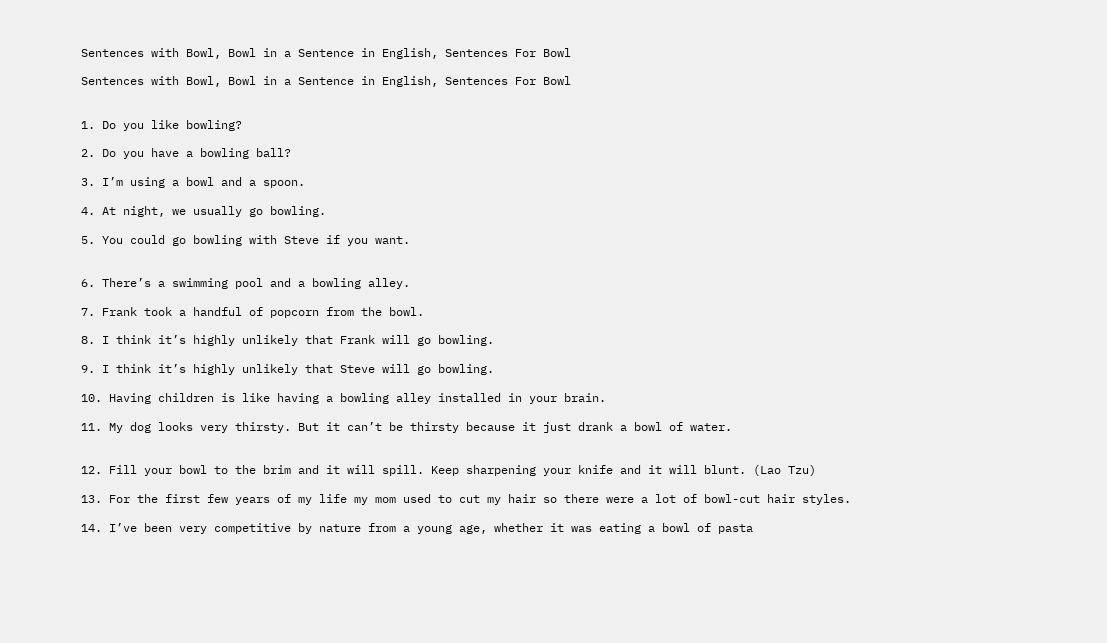Sentences with Bowl, Bowl in a Sentence in English, Sentences For Bowl

Sentences with Bowl, Bowl in a Sentence in English, Sentences For Bowl


1. Do you like bowling?

2. Do you have a bowling ball?

3. I’m using a bowl and a spoon.

4. At night, we usually go bowling.

5. You could go bowling with Steve if you want.


6. There’s a swimming pool and a bowling alley.

7. Frank took a handful of popcorn from the bowl.

8. I think it’s highly unlikely that Frank will go bowling.

9. I think it’s highly unlikely that Steve will go bowling.

10. Having children is like having a bowling alley installed in your brain.

11. My dog looks very thirsty. But it can’t be thirsty because it just drank a bowl of water.


12. Fill your bowl to the brim and it will spill. Keep sharpening your knife and it will blunt. (Lao Tzu)

13. For the first few years of my life my mom used to cut my hair so there were a lot of bowl-cut hair styles.

14. I’ve been very competitive by nature from a young age, whether it was eating a bowl of pasta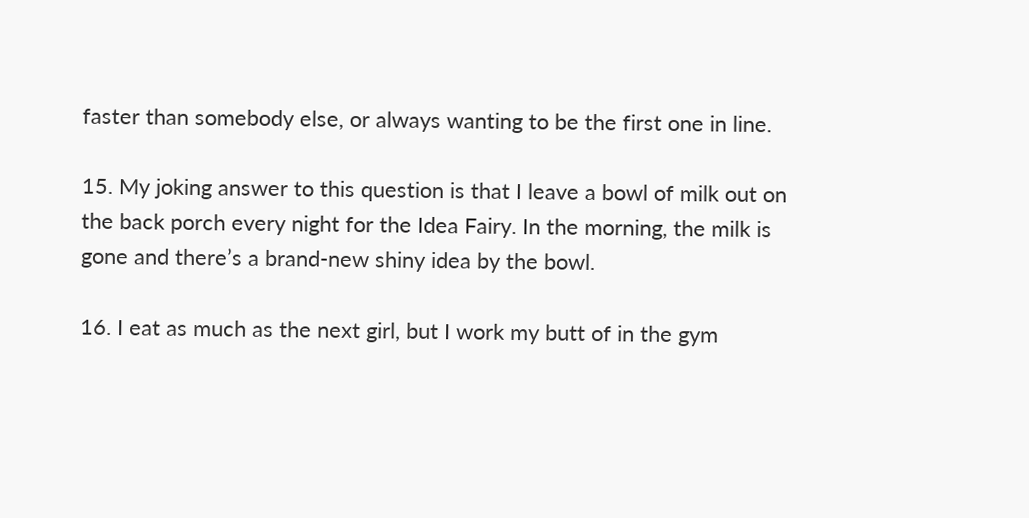faster than somebody else, or always wanting to be the first one in line.

15. My joking answer to this question is that I leave a bowl of milk out on the back porch every night for the Idea Fairy. In the morning, the milk is gone and there’s a brand-new shiny idea by the bowl.

16. I eat as much as the next girl, but I work my butt of in the gym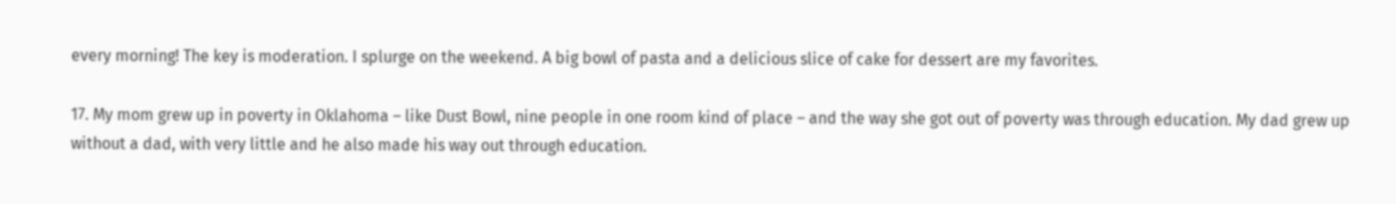every morning! The key is moderation. I splurge on the weekend. A big bowl of pasta and a delicious slice of cake for dessert are my favorites.

17. My mom grew up in poverty in Oklahoma – like Dust Bowl, nine people in one room kind of place – and the way she got out of poverty was through education. My dad grew up without a dad, with very little and he also made his way out through education.